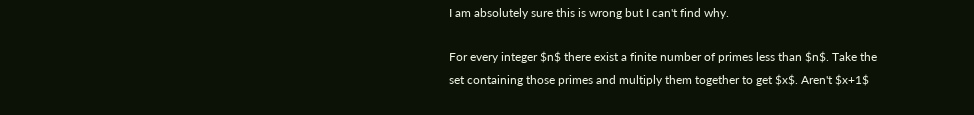I am absolutely sure this is wrong but I can't find why.

For every integer $n$ there exist a finite number of primes less than $n$. Take the set containing those primes and multiply them together to get $x$. Aren't $x+1$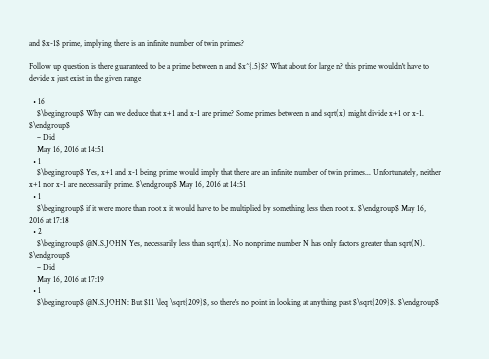and $x-1$ prime, implying there is an infinite number of twin primes?

Follow up question is there guaranteed to be a prime between n and $x^{.5}$? What about for large n? this prime wouldn't have to devide x just exist in the given range

  • 16
    $\begingroup$ Why can we deduce that x+1 and x-1 are prime? Some primes between n and sqrt(x) might divide x+1 or x-1. $\endgroup$
    – Did
    May 16, 2016 at 14:51
  • 1
    $\begingroup$ Yes, x+1 and x-1 being prime would imply that there are an infinite number of twin primes... Unfortunately, neither x+1 nor x-1 are necessarily prime. $\endgroup$ May 16, 2016 at 14:51
  • 1
    $\begingroup$ if it were more than root x it would have to be multiplied by something less then root x. $\endgroup$ May 16, 2016 at 17:18
  • 2
    $\begingroup$ @N.S.JOHN Yes, necessarily less than sqrt(x). No nonprime number N has only factors greater than sqrt(N). $\endgroup$
    – Did
    May 16, 2016 at 17:19
  • 1
    $\begingroup$ @N.S.JOHN: But $11 \leq \sqrt{209}$, so there's no point in looking at anything past $\sqrt{209}$. $\endgroup$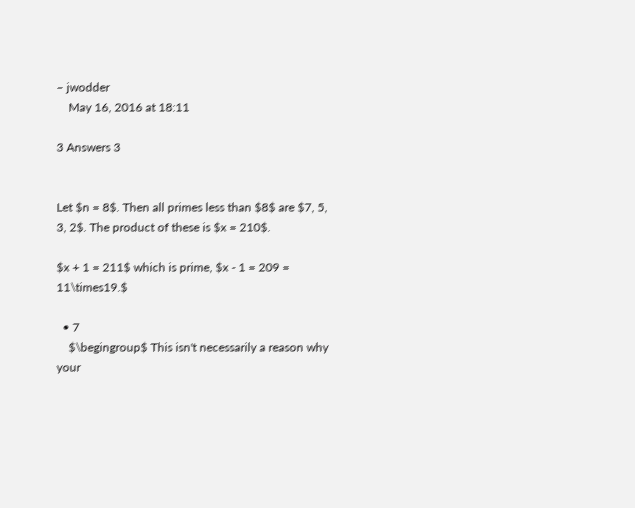– jwodder
    May 16, 2016 at 18:11

3 Answers 3


Let $n = 8$. Then all primes less than $8$ are $7, 5, 3, 2$. The product of these is $x = 210$.

$x + 1 = 211$ which is prime, $x - 1 = 209 = 11\times19.$

  • 7
    $\begingroup$ This isn't necessarily a reason why your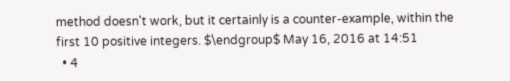method doesn't work, but it certainly is a counter-example, within the first 10 positive integers. $\endgroup$ May 16, 2016 at 14:51
  • 4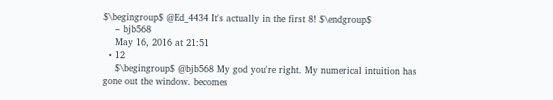$\begingroup$ @Ed_4434 It's actually in the first 8! $\endgroup$
    – bjb568
    May 16, 2016 at 21:51
  • 12
    $\begingroup$ @bjb568 My god you're right. My numerical intuition has gone out the window. becomes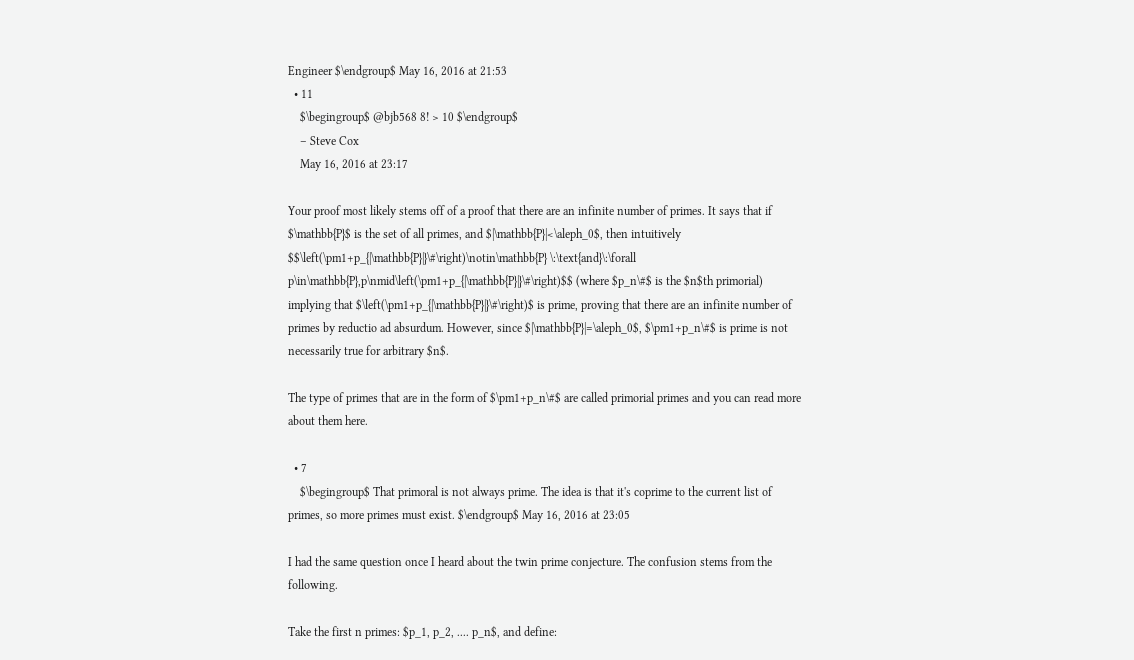Engineer $\endgroup$ May 16, 2016 at 21:53
  • 11
    $\begingroup$ @bjb568 8! > 10 $\endgroup$
    – Steve Cox
    May 16, 2016 at 23:17

Your proof most likely stems off of a proof that there are an infinite number of primes. It says that if $\mathbb{P}$ is the set of all primes, and $|\mathbb{P}|<\aleph_0$, then intuitively $$\left(\pm1+p_{|\mathbb{P}|}\#\right)\notin\mathbb{P} \:\text{and}\:\forall p\in\mathbb{P},p\nmid\left(\pm1+p_{|\mathbb{P}|}\#\right)$$ (where $p_n\#$ is the $n$th primorial) implying that $\left(\pm1+p_{|\mathbb{P}|}\#\right)$ is prime, proving that there are an infinite number of primes by reductio ad absurdum. However, since $|\mathbb{P}|=\aleph_0$, $\pm1+p_n\#$ is prime is not necessarily true for arbitrary $n$.

The type of primes that are in the form of $\pm1+p_n\#$ are called primorial primes and you can read more about them here.

  • 7
    $\begingroup$ That primoral is not always prime. The idea is that it's coprime to the current list of primes, so more primes must exist. $\endgroup$ May 16, 2016 at 23:05

I had the same question once I heard about the twin prime conjecture. The confusion stems from the following.

Take the first n primes: $p_1, p_2, .... p_n$, and define: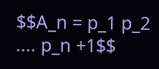$$A_n = p_1 p_2 .... p_n +1$$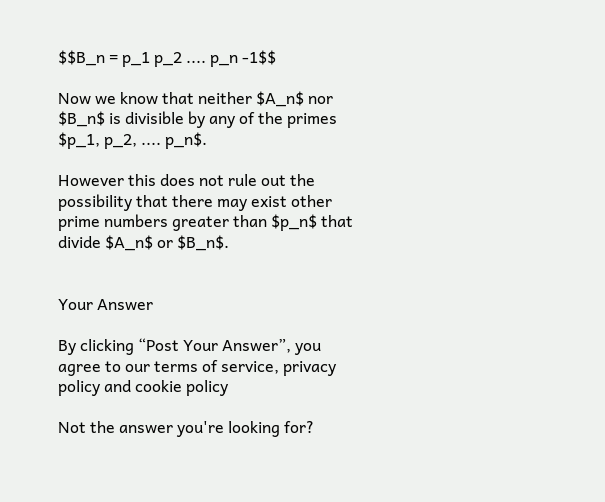$$B_n = p_1 p_2 .... p_n -1$$

Now we know that neither $A_n$ nor $B_n$ is divisible by any of the primes $p_1, p_2, .... p_n$.

However this does not rule out the possibility that there may exist other prime numbers greater than $p_n$ that divide $A_n$ or $B_n$.


Your Answer

By clicking “Post Your Answer”, you agree to our terms of service, privacy policy and cookie policy

Not the answer you're looking for?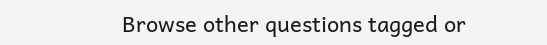Browse other questions tagged or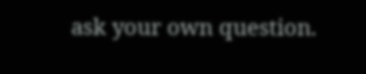ask your own question.